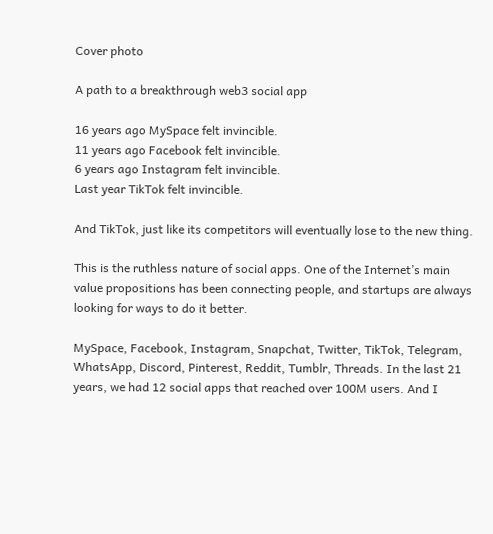Cover photo

A path to a breakthrough web3 social app

16 years ago MySpace felt invincible.
11 years ago Facebook felt invincible.
6 years ago Instagram felt invincible.
Last year TikTok felt invincible.

And TikTok, just like its competitors will eventually lose to the new thing.

This is the ruthless nature of social apps. One of the Internet’s main value propositions has been connecting people, and startups are always looking for ways to do it better.

MySpace, Facebook, Instagram, Snapchat, Twitter, TikTok, Telegram, WhatsApp, Discord, Pinterest, Reddit, Tumblr, Threads. In the last 21 years, we had 12 social apps that reached over 100M users. And I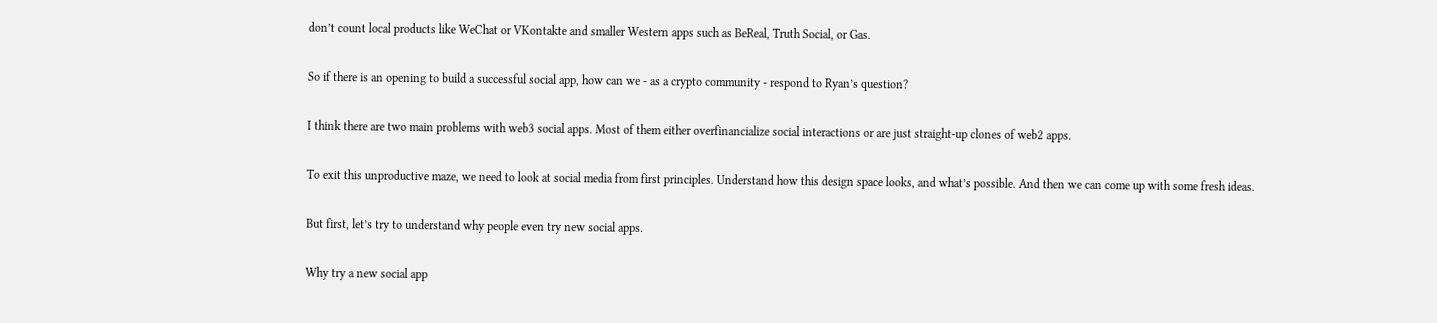don’t count local products like WeChat or VKontakte and smaller Western apps such as BeReal, Truth Social, or Gas.

So if there is an opening to build a successful social app, how can we - as a crypto community - respond to Ryan’s question?

I think there are two main problems with web3 social apps. Most of them either overfinancialize social interactions or are just straight-up clones of web2 apps.

To exit this unproductive maze, we need to look at social media from first principles. Understand how this design space looks, and what’s possible. And then we can come up with some fresh ideas.

But first, let’s try to understand why people even try new social apps.

Why try a new social app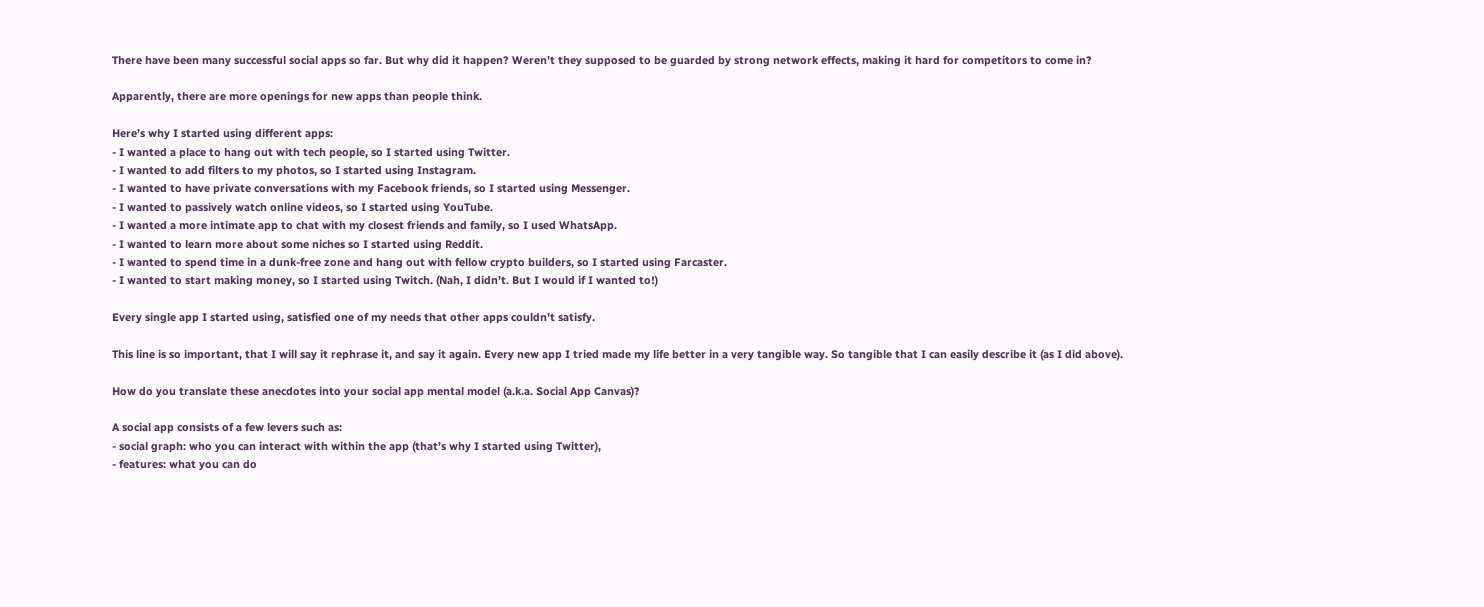There have been many successful social apps so far. But why did it happen? Weren’t they supposed to be guarded by strong network effects, making it hard for competitors to come in?

Apparently, there are more openings for new apps than people think.

Here’s why I started using different apps:
- I wanted a place to hang out with tech people, so I started using Twitter.
- I wanted to add filters to my photos, so I started using Instagram.
- I wanted to have private conversations with my Facebook friends, so I started using Messenger.
- I wanted to passively watch online videos, so I started using YouTube.
- I wanted a more intimate app to chat with my closest friends and family, so I used WhatsApp.
- I wanted to learn more about some niches so I started using Reddit.
- I wanted to spend time in a dunk-free zone and hang out with fellow crypto builders, so I started using Farcaster.
- I wanted to start making money, so I started using Twitch. (Nah, I didn’t. But I would if I wanted to!)

Every single app I started using, satisfied one of my needs that other apps couldn’t satisfy.

This line is so important, that I will say it rephrase it, and say it again. Every new app I tried made my life better in a very tangible way. So tangible that I can easily describe it (as I did above).

How do you translate these anecdotes into your social app mental model (a.k.a. Social App Canvas)?

A social app consists of a few levers such as:
- social graph: who you can interact with within the app (that’s why I started using Twitter),
- features: what you can do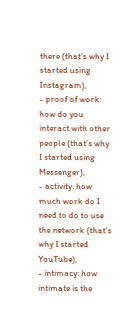there (that’s why I started using Instagram),
- proof of work: how do you interact with other people (that’s why I started using Messenger),
- activity: how much work do I need to do to use the network (that's why I started YouTube),
- intimacy: how intimate is the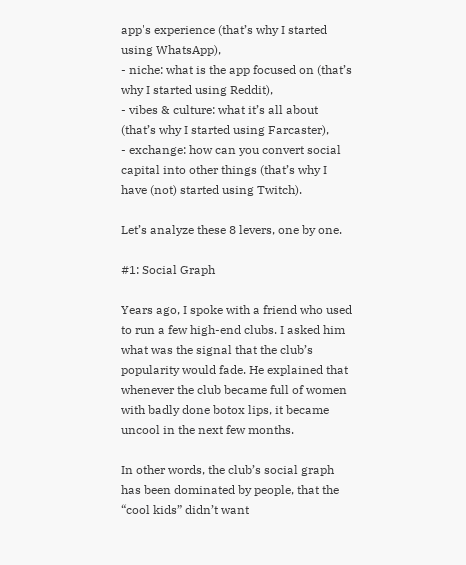app's experience (that’s why I started using WhatsApp),
- niche: what is the app focused on (that’s why I started using Reddit),
- vibes & culture: what it’s all about (that’s why I started using Farcaster),
- exchange: how can you convert social capital into other things (that’s why I have (not) started using Twitch).

Let’s analyze these 8 levers, one by one.

#1: Social Graph

Years ago, I spoke with a friend who used to run a few high-end clubs. I asked him what was the signal that the club’s popularity would fade. He explained that whenever the club became full of women with badly done botox lips, it became uncool in the next few months.

In other words, the club’s social graph has been dominated by people, that the “cool kids” didn’t want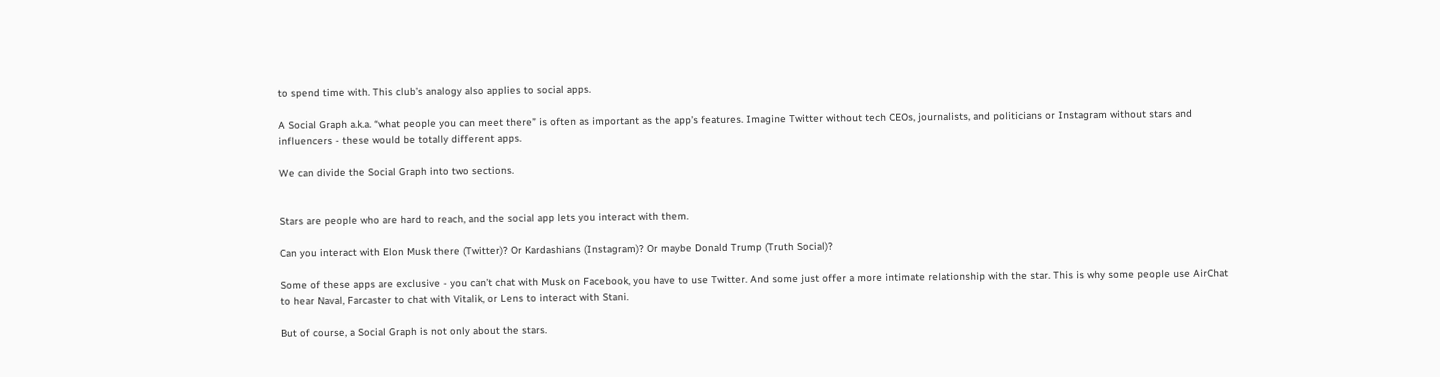to spend time with. This club’s analogy also applies to social apps.

A Social Graph a.k.a. “what people you can meet there” is often as important as the app’s features. Imagine Twitter without tech CEOs, journalists, and politicians or Instagram without stars and influencers - these would be totally different apps.

We can divide the Social Graph into two sections.


Stars are people who are hard to reach, and the social app lets you interact with them.

Can you interact with Elon Musk there (Twitter)? Or Kardashians (Instagram)? Or maybe Donald Trump (Truth Social)?

Some of these apps are exclusive - you can’t chat with Musk on Facebook, you have to use Twitter. And some just offer a more intimate relationship with the star. This is why some people use AirChat to hear Naval, Farcaster to chat with Vitalik, or Lens to interact with Stani.

But of course, a Social Graph is not only about the stars.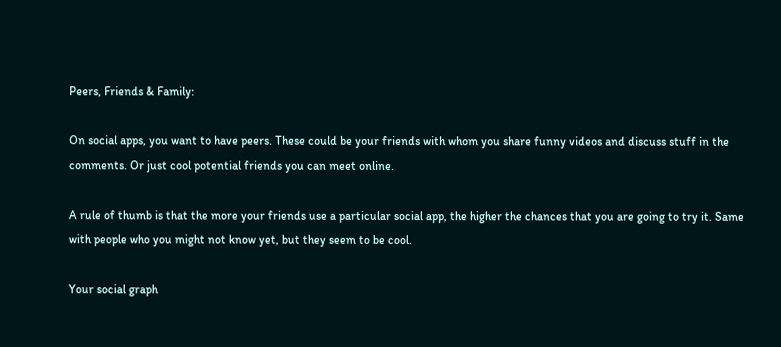Peers, Friends & Family:

On social apps, you want to have peers. These could be your friends with whom you share funny videos and discuss stuff in the comments. Or just cool potential friends you can meet online.

A rule of thumb is that the more your friends use a particular social app, the higher the chances that you are going to try it. Same with people who you might not know yet, but they seem to be cool.

Your social graph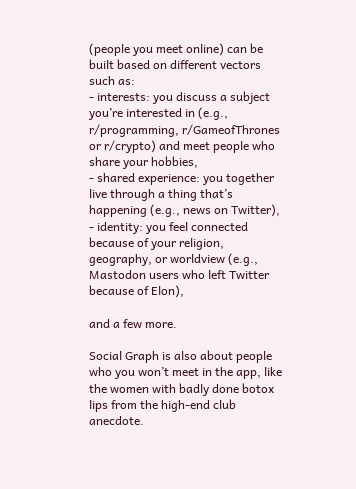(people you meet online) can be built based on different vectors such as:
- interests: you discuss a subject you’re interested in (e.g., r/programming, r/GameofThrones or r/crypto) and meet people who share your hobbies,
- shared experience: you together live through a thing that’s happening (e.g., news on Twitter),
- identity: you feel connected because of your religion, geography, or worldview (e.g., Mastodon users who left Twitter because of Elon),

and a few more.

Social Graph is also about people who you won’t meet in the app, like the women with badly done botox lips from the high-end club anecdote.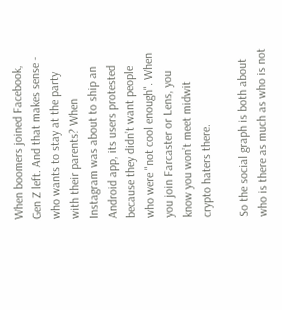When boomers joined Facebook, Gen Z left. And that makes sense - who wants to stay at the party with their parents? When Instagram was about to ship an Android app, its users protested because they didn’t want people who were "not cool enough". When you join Farcaster or Lens, you know you won’t meet midwit crypto haters there.

So the social graph is both about who is there as much as who is not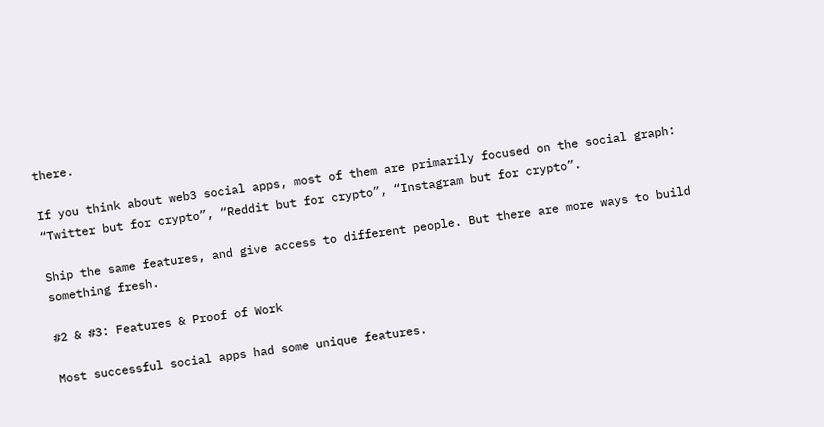there.

If you think about web3 social apps, most of them are primarily focused on the social graph: “Twitter but for crypto”, “Reddit but for crypto”, “Instagram but for crypto”.

Ship the same features, and give access to different people. But there are more ways to build something fresh.

#2 & #3: Features & Proof of Work

Most successful social apps had some unique features.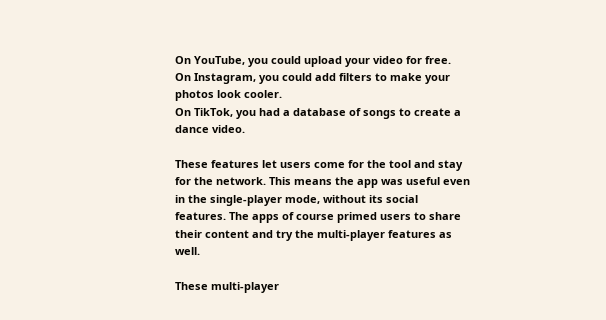On YouTube, you could upload your video for free.
On Instagram, you could add filters to make your photos look cooler.
On TikTok, you had a database of songs to create a dance video.

These features let users come for the tool and stay for the network. This means the app was useful even in the single-player mode, without its social features. The apps of course primed users to share their content and try the multi-player features as well.

These multi-player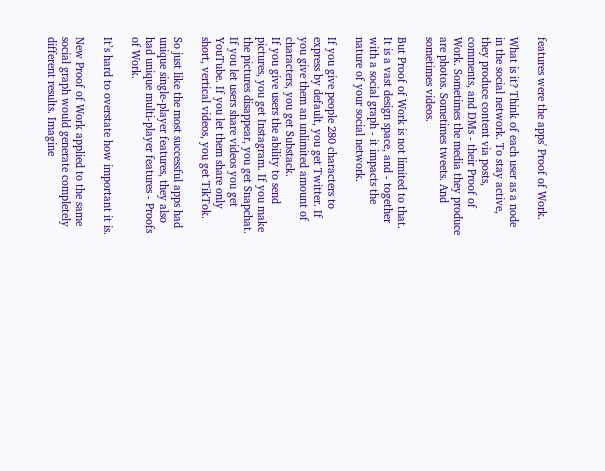features were the apps' Proof of Work.

What is it? Think of each user as a node in the social network. To stay active, they produce content via posts, comments, and DMs - their Proof of Work. Sometimes the media they produce are photos. Sometimes tweets. And sometimes videos.

But Proof of Work is not limited to that. It is a vast design space, and - together with a social graph - it impacts the nature of your social network.

If you give people 280 characters to express by default, you get Twitter. If you give them an unlimited amount of characters, you get Substack.
If you give users the ability to send pictures, you get Instagram. If you make the pictures disappear, you get Snapchat.
If you let users share videos you get YouTube. If you let them share only short, vertical videos, you get TikTok.

So just like the most successful apps had unique single-player features, they also had unique multi-player features - Proofs of Work.

It’s hard to overstate how important it is.

New Proof of Work applied to the same social graph would generate completely different results. Imagine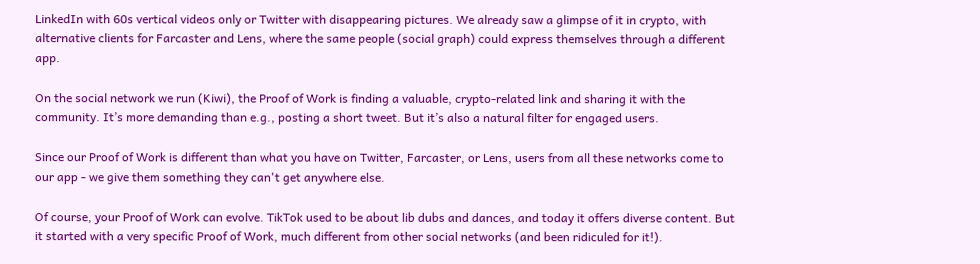LinkedIn with 60s vertical videos only or Twitter with disappearing pictures. We already saw a glimpse of it in crypto, with alternative clients for Farcaster and Lens, where the same people (social graph) could express themselves through a different app.

On the social network we run (Kiwi), the Proof of Work is finding a valuable, crypto-related link and sharing it with the community. It’s more demanding than e.g., posting a short tweet. But it’s also a natural filter for engaged users.

Since our Proof of Work is different than what you have on Twitter, Farcaster, or Lens, users from all these networks come to our app - we give them something they can't get anywhere else.

Of course, your Proof of Work can evolve. TikTok used to be about lib dubs and dances, and today it offers diverse content. But it started with a very specific Proof of Work, much different from other social networks (and been ridiculed for it!).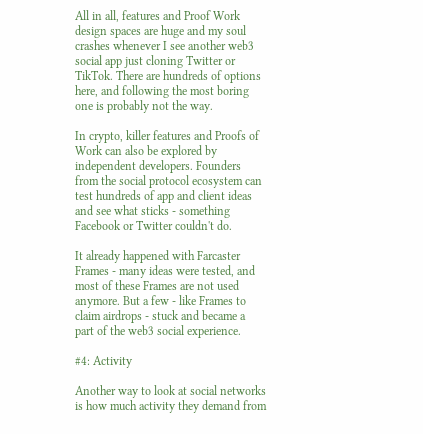All in all, features and Proof Work design spaces are huge and my soul crashes whenever I see another web3 social app just cloning Twitter or TikTok. There are hundreds of options here, and following the most boring one is probably not the way.

In crypto, killer features and Proofs of Work can also be explored by independent developers. Founders from the social protocol ecosystem can test hundreds of app and client ideas and see what sticks - something Facebook or Twitter couldn't do.

It already happened with Farcaster Frames - many ideas were tested, and most of these Frames are not used anymore. But a few - like Frames to claim airdrops - stuck and became a part of the web3 social experience.

#4: Activity

Another way to look at social networks is how much activity they demand from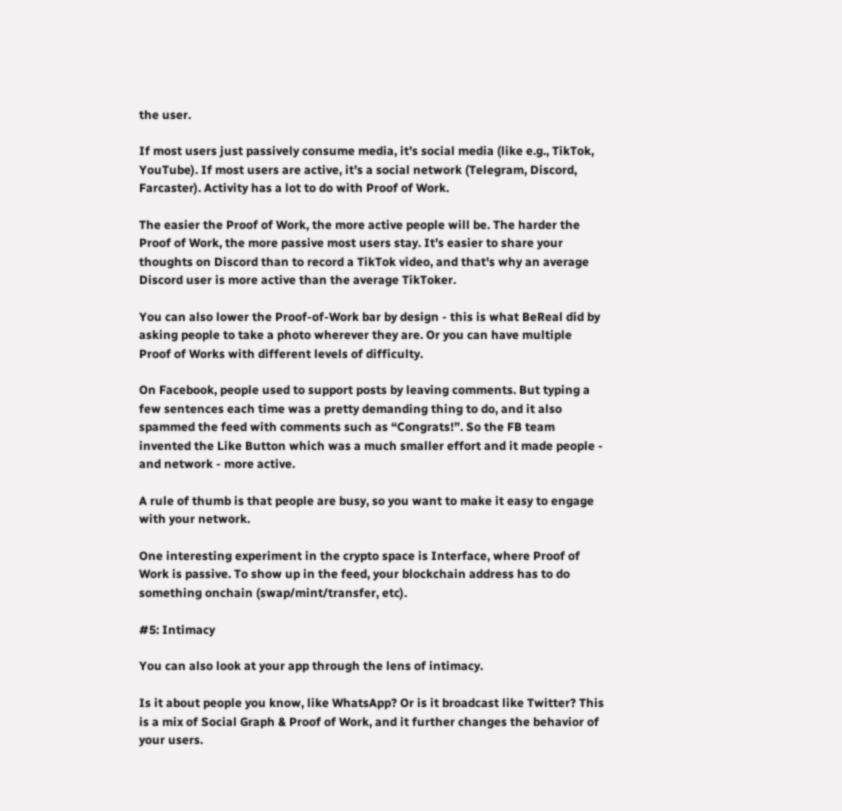the user.

If most users just passively consume media, it’s social media (like e.g., TikTok, YouTube). If most users are active, it’s a social network (Telegram, Discord, Farcaster). Activity has a lot to do with Proof of Work.

The easier the Proof of Work, the more active people will be. The harder the Proof of Work, the more passive most users stay. It’s easier to share your thoughts on Discord than to record a TikTok video, and that's why an average Discord user is more active than the average TikToker.

You can also lower the Proof-of-Work bar by design - this is what BeReal did by asking people to take a photo wherever they are. Or you can have multiple Proof of Works with different levels of difficulty.

On Facebook, people used to support posts by leaving comments. But typing a few sentences each time was a pretty demanding thing to do, and it also spammed the feed with comments such as “Congrats!”. So the FB team invented the Like Button which was a much smaller effort and it made people - and network - more active.

A rule of thumb is that people are busy, so you want to make it easy to engage with your network.

One interesting experiment in the crypto space is Interface, where Proof of Work is passive. To show up in the feed, your blockchain address has to do something onchain (swap/mint/transfer, etc).

#5: Intimacy

You can also look at your app through the lens of intimacy.

Is it about people you know, like WhatsApp? Or is it broadcast like Twitter? This is a mix of Social Graph & Proof of Work, and it further changes the behavior of your users.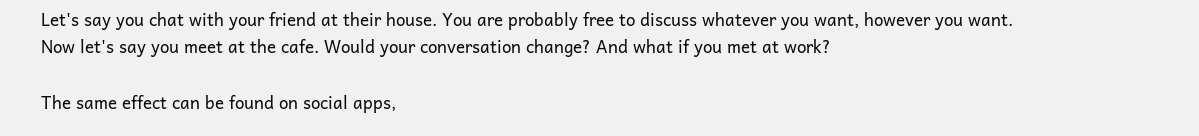Let's say you chat with your friend at their house. You are probably free to discuss whatever you want, however you want. Now let's say you meet at the cafe. Would your conversation change? And what if you met at work?

The same effect can be found on social apps,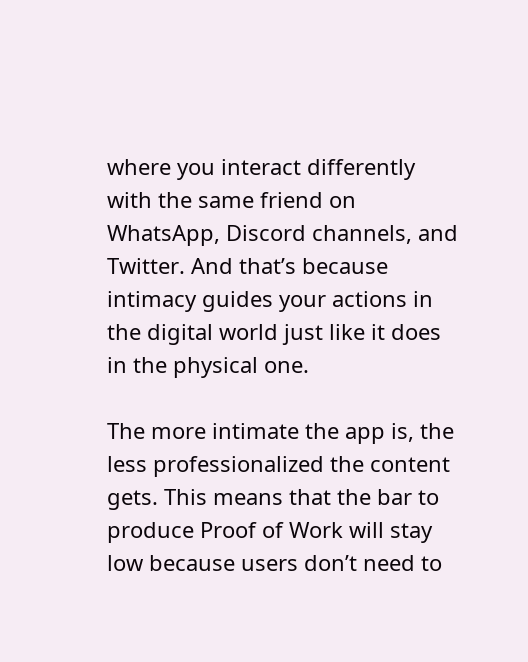where you interact differently with the same friend on WhatsApp, Discord channels, and Twitter. And that’s because intimacy guides your actions in the digital world just like it does in the physical one.

The more intimate the app is, the less professionalized the content gets. This means that the bar to produce Proof of Work will stay low because users don’t need to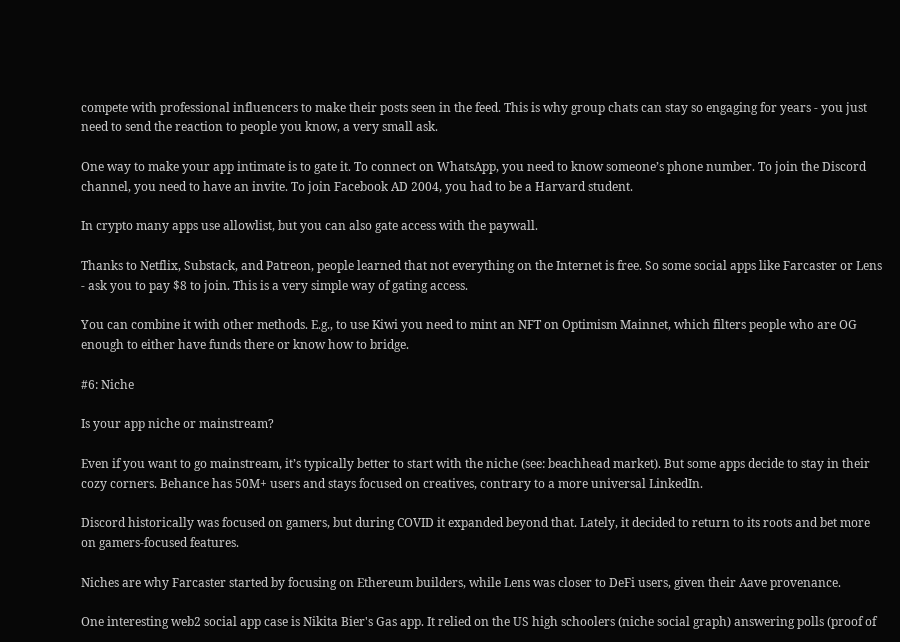compete with professional influencers to make their posts seen in the feed. This is why group chats can stay so engaging for years - you just need to send the reaction to people you know, a very small ask.

One way to make your app intimate is to gate it. To connect on WhatsApp, you need to know someone’s phone number. To join the Discord channel, you need to have an invite. To join Facebook AD 2004, you had to be a Harvard student.

In crypto many apps use allowlist, but you can also gate access with the paywall.

Thanks to Netflix, Substack, and Patreon, people learned that not everything on the Internet is free. So some social apps like Farcaster or Lens - ask you to pay $8 to join. This is a very simple way of gating access.

You can combine it with other methods. E.g., to use Kiwi you need to mint an NFT on Optimism Mainnet, which filters people who are OG enough to either have funds there or know how to bridge.

#6: Niche

Is your app niche or mainstream?

Even if you want to go mainstream, it’s typically better to start with the niche (see: beachhead market). But some apps decide to stay in their cozy corners. Behance has 50M+ users and stays focused on creatives, contrary to a more universal LinkedIn.

Discord historically was focused on gamers, but during COVID it expanded beyond that. Lately, it decided to return to its roots and bet more on gamers-focused features.

Niches are why Farcaster started by focusing on Ethereum builders, while Lens was closer to DeFi users, given their Aave provenance.

One interesting web2 social app case is Nikita Bier's Gas app. It relied on the US high schoolers (niche social graph) answering polls (proof of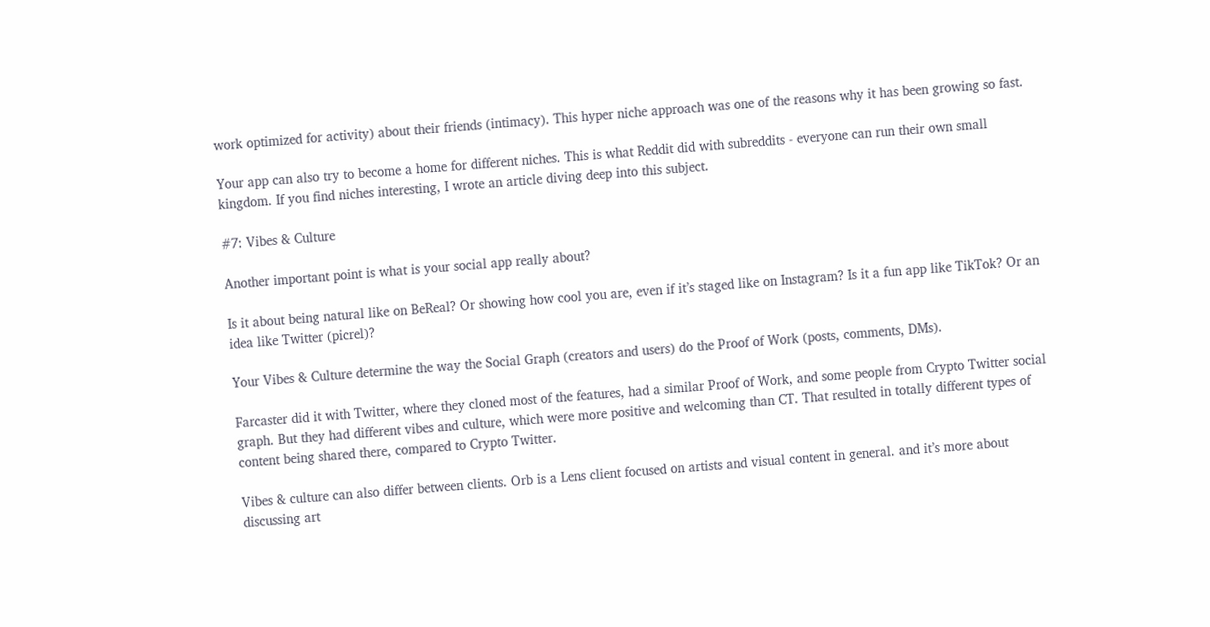work optimized for activity) about their friends (intimacy). This hyper niche approach was one of the reasons why it has been growing so fast.

Your app can also try to become a home for different niches. This is what Reddit did with subreddits - everyone can run their own small kingdom. If you find niches interesting, I wrote an article diving deep into this subject.

#7: Vibes & Culture

Another important point is what is your social app really about?

Is it about being natural like on BeReal? Or showing how cool you are, even if it’s staged like on Instagram? Is it a fun app like TikTok? Or an idea like Twitter (picrel)?

Your Vibes & Culture determine the way the Social Graph (creators and users) do the Proof of Work (posts, comments, DMs).

Farcaster did it with Twitter, where they cloned most of the features, had a similar Proof of Work, and some people from Crypto Twitter social graph. But they had different vibes and culture, which were more positive and welcoming than CT. That resulted in totally different types of content being shared there, compared to Crypto Twitter.

Vibes & culture can also differ between clients. Orb is a Lens client focused on artists and visual content in general. and it’s more about discussing art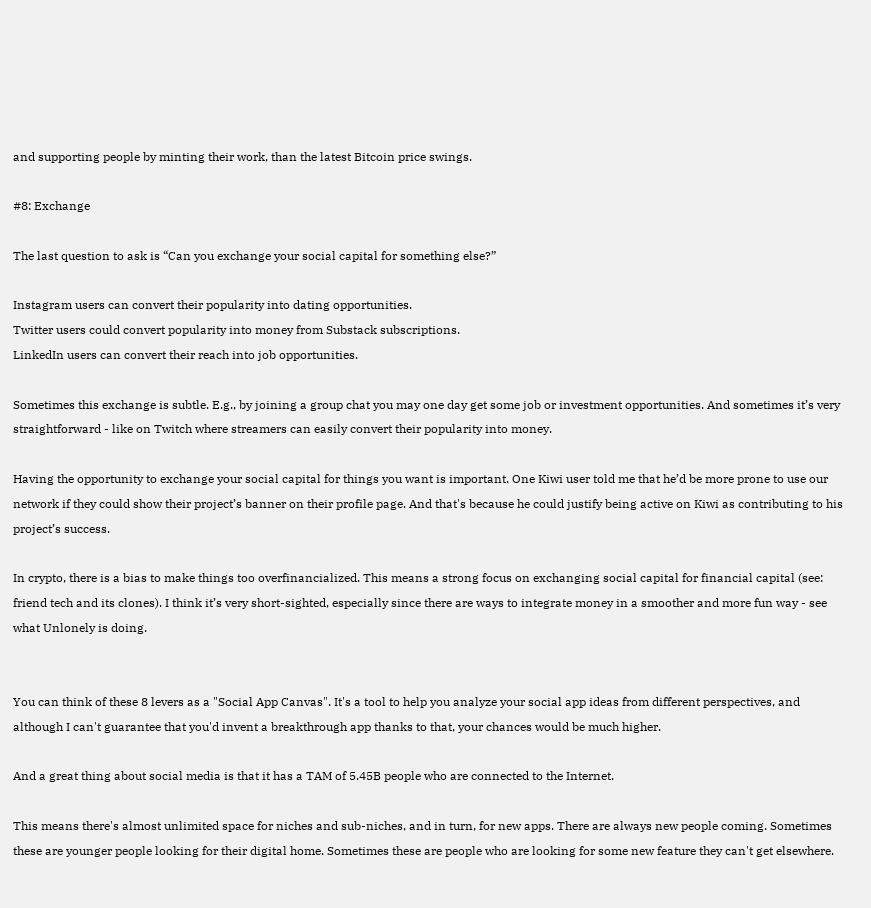and supporting people by minting their work, than the latest Bitcoin price swings.

#8: Exchange

The last question to ask is “Can you exchange your social capital for something else?”

Instagram users can convert their popularity into dating opportunities.
Twitter users could convert popularity into money from Substack subscriptions.
LinkedIn users can convert their reach into job opportunities.

Sometimes this exchange is subtle. E.g., by joining a group chat you may one day get some job or investment opportunities. And sometimes it’s very straightforward - like on Twitch where streamers can easily convert their popularity into money.

Having the opportunity to exchange your social capital for things you want is important. One Kiwi user told me that he’d be more prone to use our network if they could show their project’s banner on their profile page. And that's because he could justify being active on Kiwi as contributing to his project’s success.

In crypto, there is a bias to make things too overfinancialized. This means a strong focus on exchanging social capital for financial capital (see: friend tech and its clones). I think it’s very short-sighted, especially since there are ways to integrate money in a smoother and more fun way - see what Unlonely is doing.


You can think of these 8 levers as a "Social App Canvas". It's a tool to help you analyze your social app ideas from different perspectives, and although I can't guarantee that you'd invent a breakthrough app thanks to that, your chances would be much higher.

And a great thing about social media is that it has a TAM of 5.45B people who are connected to the Internet.

This means there's almost unlimited space for niches and sub-niches, and in turn, for new apps. There are always new people coming. Sometimes these are younger people looking for their digital home. Sometimes these are people who are looking for some new feature they can't get elsewhere.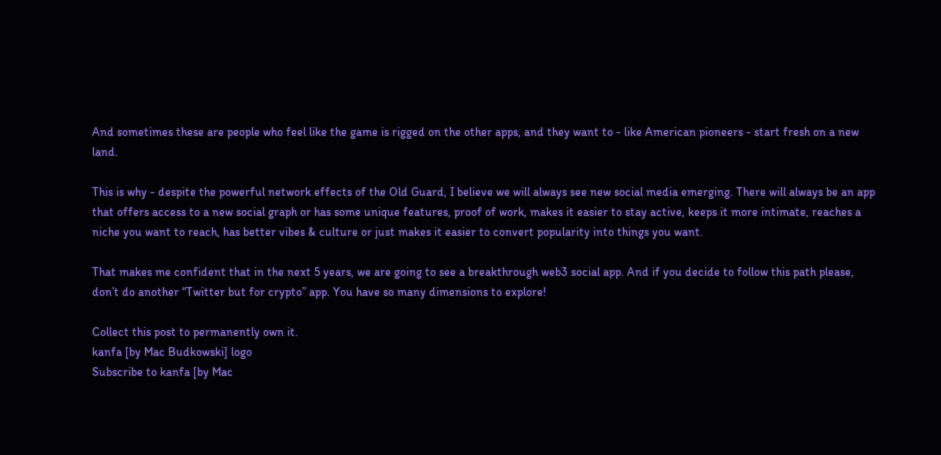And sometimes these are people who feel like the game is rigged on the other apps, and they want to - like American pioneers - start fresh on a new land.

This is why - despite the powerful network effects of the Old Guard, I believe we will always see new social media emerging. There will always be an app that offers access to a new social graph or has some unique features, proof of work, makes it easier to stay active, keeps it more intimate, reaches a niche you want to reach, has better vibes & culture or just makes it easier to convert popularity into things you want.

That makes me confident that in the next 5 years, we are going to see a breakthrough web3 social app. And if you decide to follow this path please, don’t do another “Twitter but for crypto” app. You have so many dimensions to explore!

Collect this post to permanently own it.
kanfa [by Mac Budkowski] logo
Subscribe to kanfa [by Mac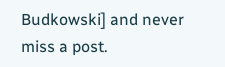Budkowski] and never miss a post.